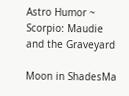Astro Humor ~ Scorpio: Maudie and the Graveyard

Moon in ShadesMa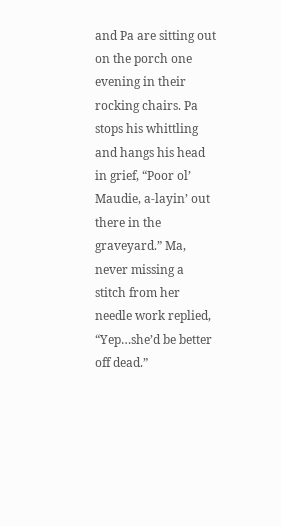and Pa are sitting out on the porch one evening in their rocking chairs. Pa stops his whittling and hangs his head in grief, “Poor ol’ Maudie, a-layin’ out there in the graveyard.” Ma, never missing a stitch from her needle work replied, “Yep…she’d be better off dead.”